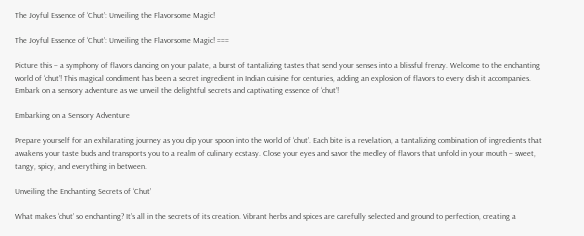The Joyful Essence of ‘Chut’: Unveiling the Flavorsome Magic!

The Joyful Essence of ‘Chut’: Unveiling the Flavorsome Magic! ===

Picture this – a symphony of flavors dancing on your palate, a burst of tantalizing tastes that send your senses into a blissful frenzy. Welcome to the enchanting world of ‘chut’! This magical condiment has been a secret ingredient in Indian cuisine for centuries, adding an explosion of flavors to every dish it accompanies. Embark on a sensory adventure as we unveil the delightful secrets and captivating essence of ‘chut’!

Embarking on a Sensory Adventure

Prepare yourself for an exhilarating journey as you dip your spoon into the world of ‘chut’. Each bite is a revelation, a tantalizing combination of ingredients that awakens your taste buds and transports you to a realm of culinary ecstasy. Close your eyes and savor the medley of flavors that unfold in your mouth – sweet, tangy, spicy, and everything in between.

Unveiling the Enchanting Secrets of ‘Chut’

What makes ‘chut’ so enchanting? It’s all in the secrets of its creation. Vibrant herbs and spices are carefully selected and ground to perfection, creating a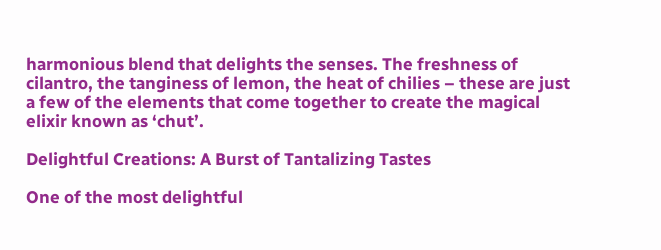harmonious blend that delights the senses. The freshness of cilantro, the tanginess of lemon, the heat of chilies – these are just a few of the elements that come together to create the magical elixir known as ‘chut’.

Delightful Creations: A Burst of Tantalizing Tastes

One of the most delightful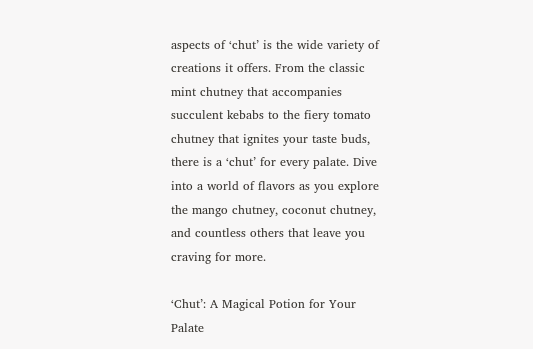aspects of ‘chut’ is the wide variety of creations it offers. From the classic mint chutney that accompanies succulent kebabs to the fiery tomato chutney that ignites your taste buds, there is a ‘chut’ for every palate. Dive into a world of flavors as you explore the mango chutney, coconut chutney, and countless others that leave you craving for more.

‘Chut’: A Magical Potion for Your Palate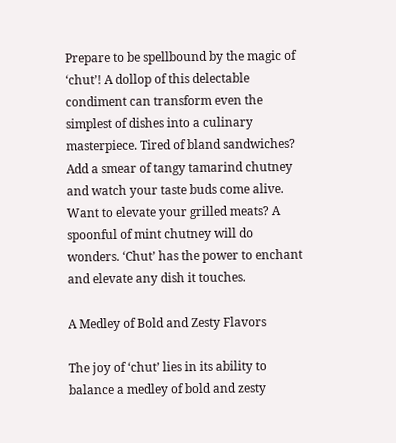Prepare to be spellbound by the magic of ‘chut’! A dollop of this delectable condiment can transform even the simplest of dishes into a culinary masterpiece. Tired of bland sandwiches? Add a smear of tangy tamarind chutney and watch your taste buds come alive. Want to elevate your grilled meats? A spoonful of mint chutney will do wonders. ‘Chut’ has the power to enchant and elevate any dish it touches.

A Medley of Bold and Zesty Flavors

The joy of ‘chut’ lies in its ability to balance a medley of bold and zesty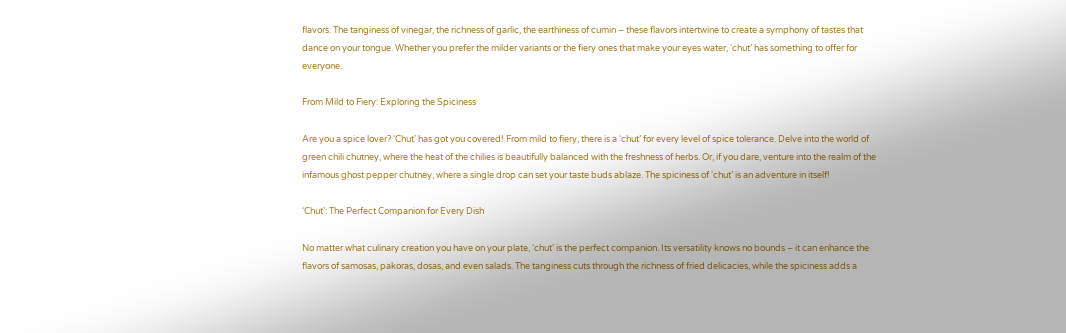flavors. The tanginess of vinegar, the richness of garlic, the earthiness of cumin – these flavors intertwine to create a symphony of tastes that dance on your tongue. Whether you prefer the milder variants or the fiery ones that make your eyes water, ‘chut’ has something to offer for everyone.

From Mild to Fiery: Exploring the Spiciness

Are you a spice lover? ‘Chut’ has got you covered! From mild to fiery, there is a ‘chut’ for every level of spice tolerance. Delve into the world of green chili chutney, where the heat of the chilies is beautifully balanced with the freshness of herbs. Or, if you dare, venture into the realm of the infamous ghost pepper chutney, where a single drop can set your taste buds ablaze. The spiciness of ‘chut’ is an adventure in itself!

‘Chut’: The Perfect Companion for Every Dish

No matter what culinary creation you have on your plate, ‘chut’ is the perfect companion. Its versatility knows no bounds – it can enhance the flavors of samosas, pakoras, dosas, and even salads. The tanginess cuts through the richness of fried delicacies, while the spiciness adds a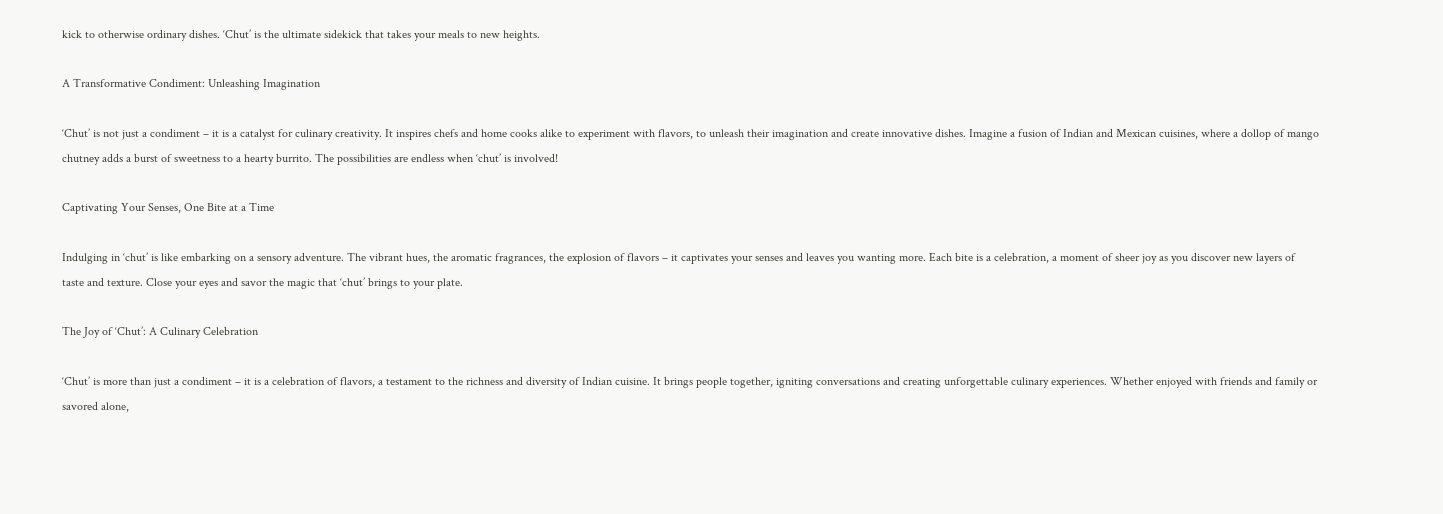kick to otherwise ordinary dishes. ‘Chut’ is the ultimate sidekick that takes your meals to new heights.

A Transformative Condiment: Unleashing Imagination

‘Chut’ is not just a condiment – it is a catalyst for culinary creativity. It inspires chefs and home cooks alike to experiment with flavors, to unleash their imagination and create innovative dishes. Imagine a fusion of Indian and Mexican cuisines, where a dollop of mango chutney adds a burst of sweetness to a hearty burrito. The possibilities are endless when ‘chut’ is involved!

Captivating Your Senses, One Bite at a Time

Indulging in ‘chut’ is like embarking on a sensory adventure. The vibrant hues, the aromatic fragrances, the explosion of flavors – it captivates your senses and leaves you wanting more. Each bite is a celebration, a moment of sheer joy as you discover new layers of taste and texture. Close your eyes and savor the magic that ‘chut’ brings to your plate.

The Joy of ‘Chut’: A Culinary Celebration

‘Chut’ is more than just a condiment – it is a celebration of flavors, a testament to the richness and diversity of Indian cuisine. It brings people together, igniting conversations and creating unforgettable culinary experiences. Whether enjoyed with friends and family or savored alone,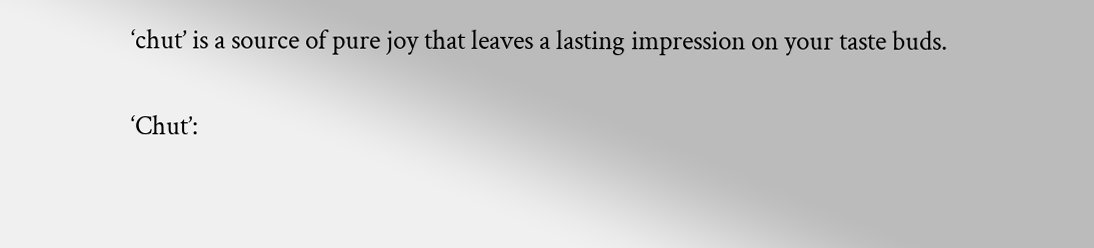‘chut’ is a source of pure joy that leaves a lasting impression on your taste buds.

‘Chut’: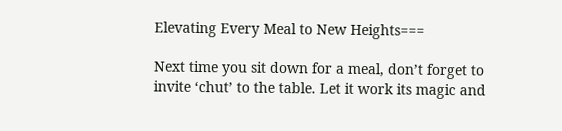Elevating Every Meal to New Heights===

Next time you sit down for a meal, don’t forget to invite ‘chut’ to the table. Let it work its magic and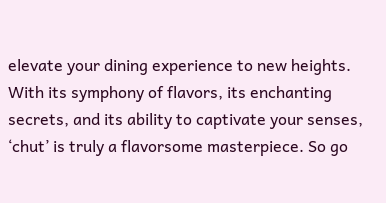elevate your dining experience to new heights. With its symphony of flavors, its enchanting secrets, and its ability to captivate your senses, ‘chut’ is truly a flavorsome masterpiece. So go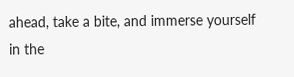ahead, take a bite, and immerse yourself in the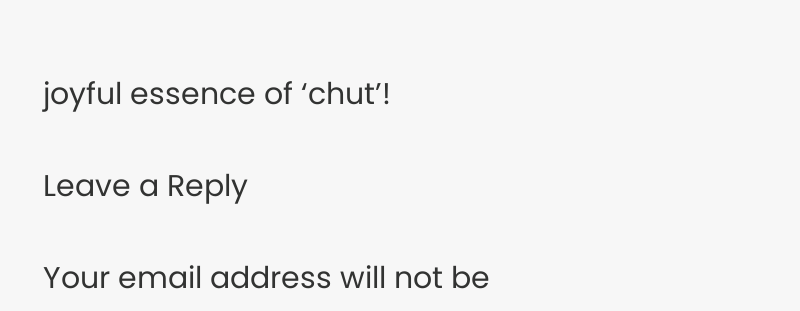joyful essence of ‘chut’!

Leave a Reply

Your email address will not be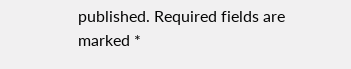published. Required fields are marked *